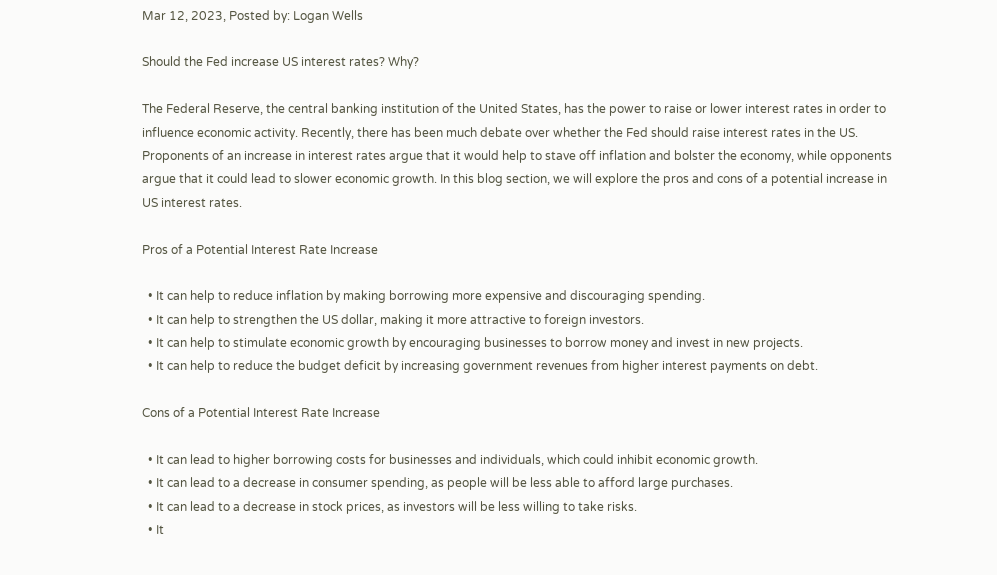Mar 12, 2023, Posted by: Logan Wells

Should the Fed increase US interest rates? Why?

The Federal Reserve, the central banking institution of the United States, has the power to raise or lower interest rates in order to influence economic activity. Recently, there has been much debate over whether the Fed should raise interest rates in the US. Proponents of an increase in interest rates argue that it would help to stave off inflation and bolster the economy, while opponents argue that it could lead to slower economic growth. In this blog section, we will explore the pros and cons of a potential increase in US interest rates.

Pros of a Potential Interest Rate Increase

  • It can help to reduce inflation by making borrowing more expensive and discouraging spending.
  • It can help to strengthen the US dollar, making it more attractive to foreign investors.
  • It can help to stimulate economic growth by encouraging businesses to borrow money and invest in new projects.
  • It can help to reduce the budget deficit by increasing government revenues from higher interest payments on debt.

Cons of a Potential Interest Rate Increase

  • It can lead to higher borrowing costs for businesses and individuals, which could inhibit economic growth.
  • It can lead to a decrease in consumer spending, as people will be less able to afford large purchases.
  • It can lead to a decrease in stock prices, as investors will be less willing to take risks.
  • It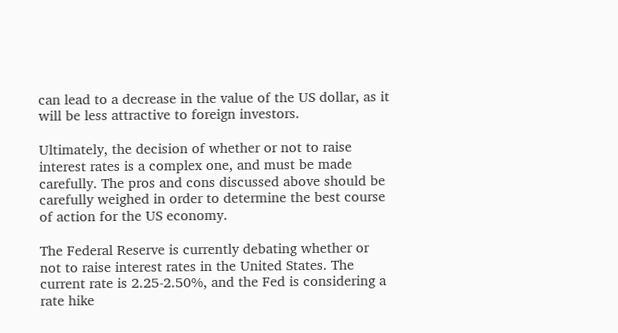can lead to a decrease in the value of the US dollar, as it will be less attractive to foreign investors.

Ultimately, the decision of whether or not to raise interest rates is a complex one, and must be made carefully. The pros and cons discussed above should be carefully weighed in order to determine the best course of action for the US economy.

The Federal Reserve is currently debating whether or not to raise interest rates in the United States. The current rate is 2.25-2.50%, and the Fed is considering a rate hike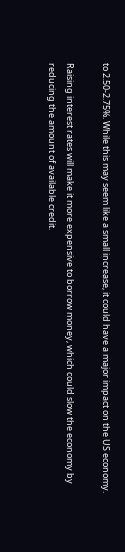to 2.50-2.75%. While this may seem like a small increase, it could have a major impact on the US economy.

Raising interest rates will make it more expensive to borrow money, which could slow the economy by reducing the amount of available credit.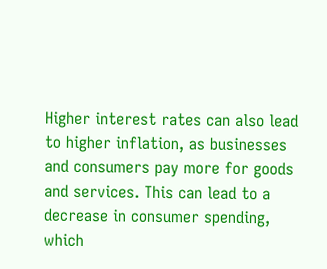Higher interest rates can also lead to higher inflation, as businesses and consumers pay more for goods and services. This can lead to a decrease in consumer spending, which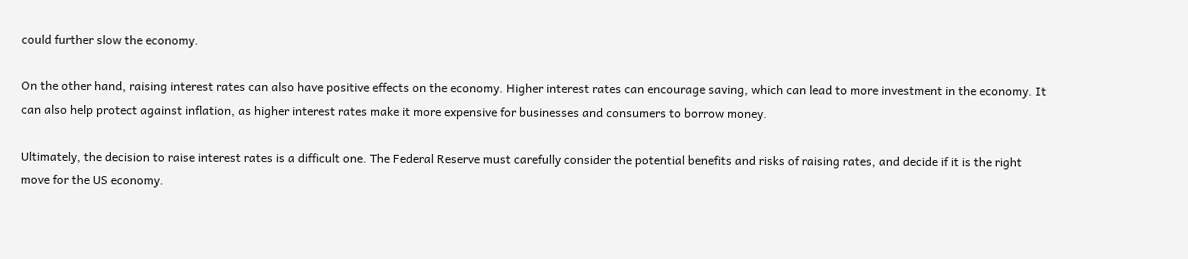could further slow the economy.

On the other hand, raising interest rates can also have positive effects on the economy. Higher interest rates can encourage saving, which can lead to more investment in the economy. It can also help protect against inflation, as higher interest rates make it more expensive for businesses and consumers to borrow money.

Ultimately, the decision to raise interest rates is a difficult one. The Federal Reserve must carefully consider the potential benefits and risks of raising rates, and decide if it is the right move for the US economy.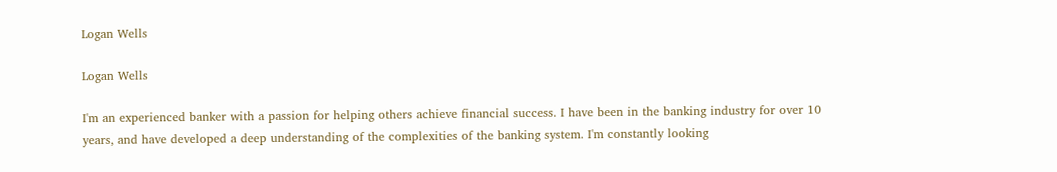Logan Wells

Logan Wells

I'm an experienced banker with a passion for helping others achieve financial success. I have been in the banking industry for over 10 years, and have developed a deep understanding of the complexities of the banking system. I'm constantly looking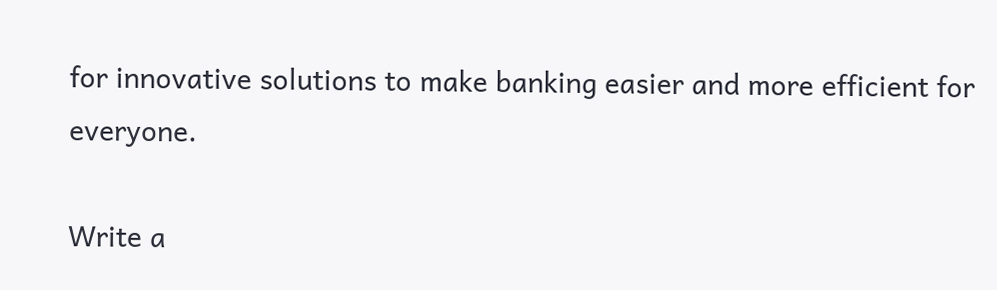for innovative solutions to make banking easier and more efficient for everyone.

Write a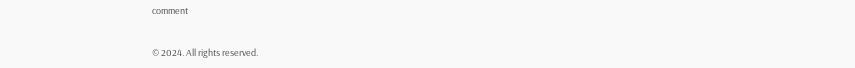comment


© 2024. All rights reserved.